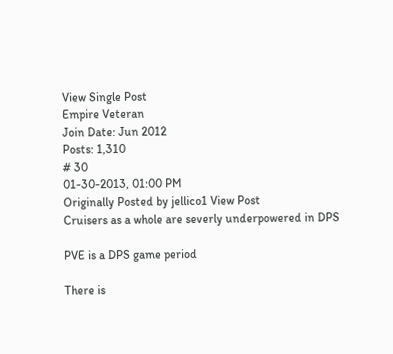View Single Post
Empire Veteran
Join Date: Jun 2012
Posts: 1,310
# 30
01-30-2013, 01:00 PM
Originally Posted by jellico1 View Post
Cruisers as a whole are severly underpowered in DPS

PVE is a DPS game period

There is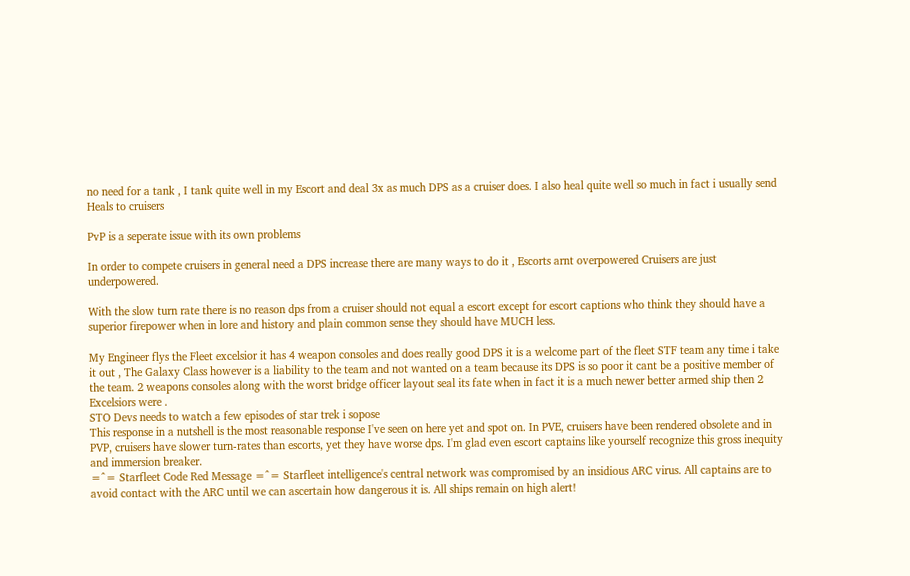no need for a tank , I tank quite well in my Escort and deal 3x as much DPS as a cruiser does. I also heal quite well so much in fact i usually send Heals to cruisers

PvP is a seperate issue with its own problems

In order to compete cruisers in general need a DPS increase there are many ways to do it , Escorts arnt overpowered Cruisers are just underpowered.

With the slow turn rate there is no reason dps from a cruiser should not equal a escort except for escort captions who think they should have a superior firepower when in lore and history and plain common sense they should have MUCH less.

My Engineer flys the Fleet excelsior it has 4 weapon consoles and does really good DPS it is a welcome part of the fleet STF team any time i take it out , The Galaxy Class however is a liability to the team and not wanted on a team because its DPS is so poor it cant be a positive member of the team. 2 weapons consoles along with the worst bridge officer layout seal its fate when in fact it is a much newer better armed ship then 2 Excelsiors were .
STO Devs needs to watch a few episodes of star trek i sopose
This response in a nutshell is the most reasonable response I've seen on here yet and spot on. In PVE, cruisers have been rendered obsolete and in PVP, cruisers have slower turn-rates than escorts, yet they have worse dps. I'm glad even escort captains like yourself recognize this gross inequity and immersion breaker.
=^= Starfleet Code Red Message =^= Starfleet intelligence's central network was compromised by an insidious ARC virus. All captains are to avoid contact with the ARC until we can ascertain how dangerous it is. All ships remain on high alert!